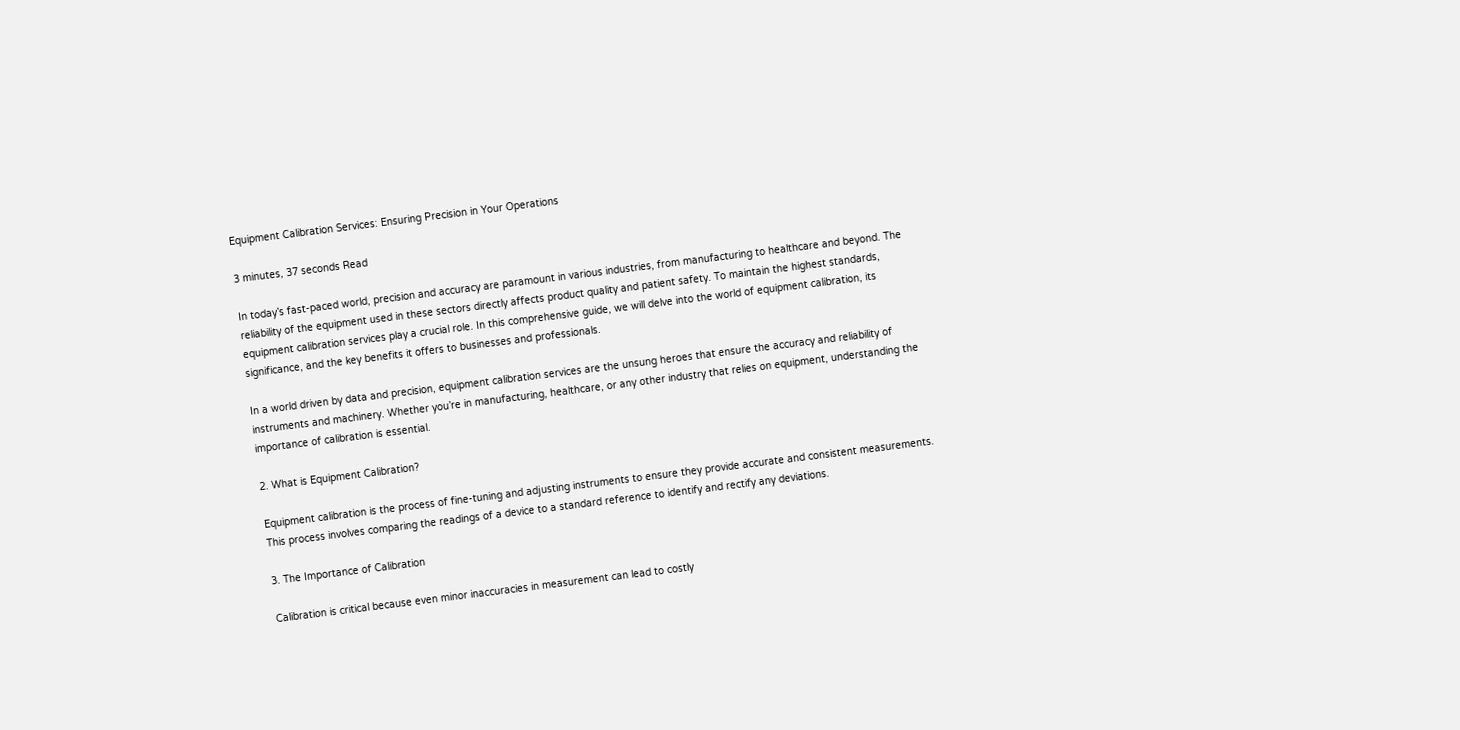Equipment Calibration Services: Ensuring Precision in Your Operations

3 minutes, 37 seconds Read

In today’s fast-paced world, precision and accuracy are paramount in various industries, from manufacturing to healthcare and beyond. The reliability of the equipment used in these sectors directly affects product quality and patient safety. To maintain the highest standards, equipment calibration services play a crucial role. In this comprehensive guide, we will delve into the world of equipment calibration, its significance, and the key benefits it offers to businesses and professionals.

In a world driven by data and precision, equipment calibration services are the unsung heroes that ensure the accuracy and reliability of instruments and machinery. Whether you’re in manufacturing, healthcare, or any other industry that relies on equipment, understanding the importance of calibration is essential.

2. What is Equipment Calibration?

Equipment calibration is the process of fine-tuning and adjusting instruments to ensure they provide accurate and consistent measurements. This process involves comparing the readings of a device to a standard reference to identify and rectify any deviations.

3. The Importance of Calibration

Calibration is critical because even minor inaccuracies in measurement can lead to costly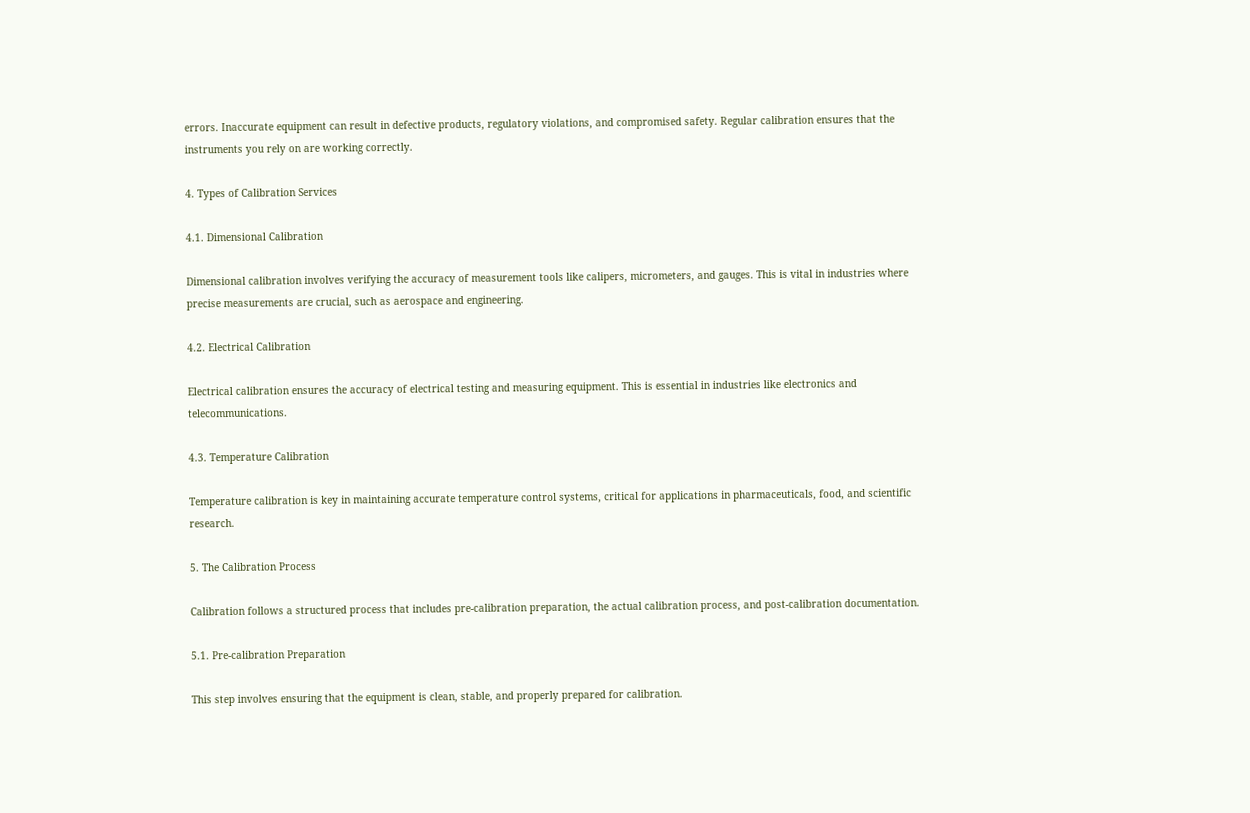errors. Inaccurate equipment can result in defective products, regulatory violations, and compromised safety. Regular calibration ensures that the instruments you rely on are working correctly.

4. Types of Calibration Services

4.1. Dimensional Calibration

Dimensional calibration involves verifying the accuracy of measurement tools like calipers, micrometers, and gauges. This is vital in industries where precise measurements are crucial, such as aerospace and engineering.

4.2. Electrical Calibration

Electrical calibration ensures the accuracy of electrical testing and measuring equipment. This is essential in industries like electronics and telecommunications.

4.3. Temperature Calibration

Temperature calibration is key in maintaining accurate temperature control systems, critical for applications in pharmaceuticals, food, and scientific research.

5. The Calibration Process

Calibration follows a structured process that includes pre-calibration preparation, the actual calibration process, and post-calibration documentation.

5.1. Pre-calibration Preparation

This step involves ensuring that the equipment is clean, stable, and properly prepared for calibration.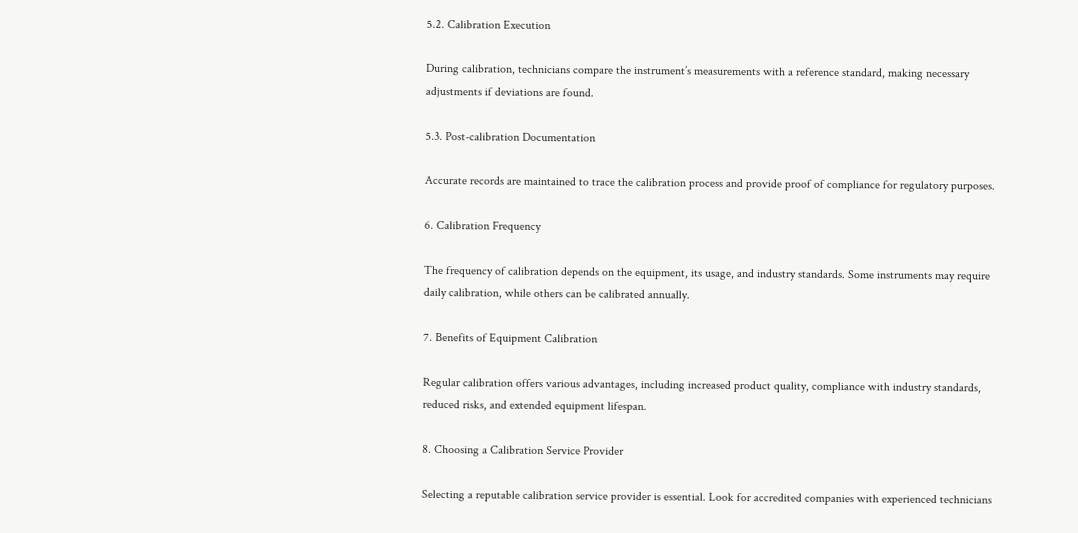5.2. Calibration Execution

During calibration, technicians compare the instrument’s measurements with a reference standard, making necessary adjustments if deviations are found.

5.3. Post-calibration Documentation

Accurate records are maintained to trace the calibration process and provide proof of compliance for regulatory purposes.

6. Calibration Frequency

The frequency of calibration depends on the equipment, its usage, and industry standards. Some instruments may require daily calibration, while others can be calibrated annually.

7. Benefits of Equipment Calibration

Regular calibration offers various advantages, including increased product quality, compliance with industry standards, reduced risks, and extended equipment lifespan.

8. Choosing a Calibration Service Provider

Selecting a reputable calibration service provider is essential. Look for accredited companies with experienced technicians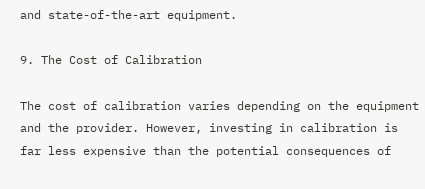and state-of-the-art equipment.

9. The Cost of Calibration

The cost of calibration varies depending on the equipment and the provider. However, investing in calibration is far less expensive than the potential consequences of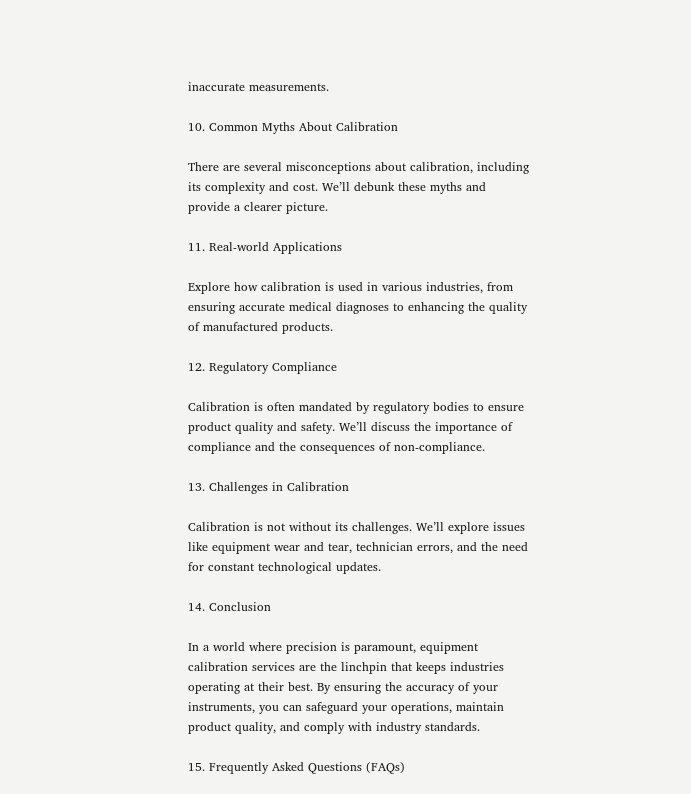inaccurate measurements.

10. Common Myths About Calibration

There are several misconceptions about calibration, including its complexity and cost. We’ll debunk these myths and provide a clearer picture.

11. Real-world Applications

Explore how calibration is used in various industries, from ensuring accurate medical diagnoses to enhancing the quality of manufactured products.

12. Regulatory Compliance

Calibration is often mandated by regulatory bodies to ensure product quality and safety. We’ll discuss the importance of compliance and the consequences of non-compliance.

13. Challenges in Calibration

Calibration is not without its challenges. We’ll explore issues like equipment wear and tear, technician errors, and the need for constant technological updates.

14. Conclusion

In a world where precision is paramount, equipment calibration services are the linchpin that keeps industries operating at their best. By ensuring the accuracy of your instruments, you can safeguard your operations, maintain product quality, and comply with industry standards.

15. Frequently Asked Questions (FAQs)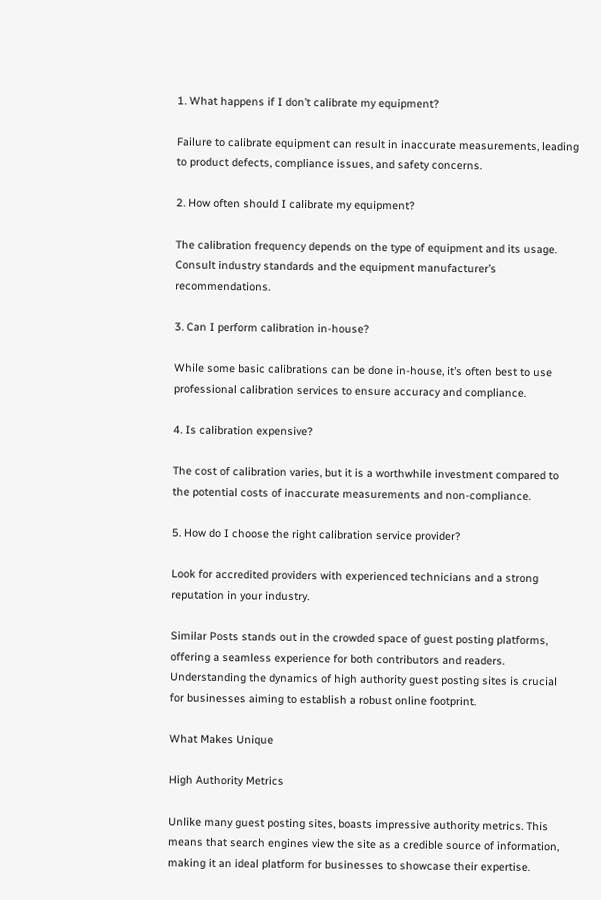1. What happens if I don’t calibrate my equipment?

Failure to calibrate equipment can result in inaccurate measurements, leading to product defects, compliance issues, and safety concerns.

2. How often should I calibrate my equipment?

The calibration frequency depends on the type of equipment and its usage. Consult industry standards and the equipment manufacturer’s recommendations.

3. Can I perform calibration in-house?

While some basic calibrations can be done in-house, it’s often best to use professional calibration services to ensure accuracy and compliance.

4. Is calibration expensive?

The cost of calibration varies, but it is a worthwhile investment compared to the potential costs of inaccurate measurements and non-compliance.

5. How do I choose the right calibration service provider?

Look for accredited providers with experienced technicians and a strong reputation in your industry.

Similar Posts stands out in the crowded space of guest posting platforms, offering a seamless experience for both contributors and readers. Understanding the dynamics of high authority guest posting sites is crucial for businesses aiming to establish a robust online footprint.

What Makes Unique

High Authority Metrics

Unlike many guest posting sites, boasts impressive authority metrics. This means that search engines view the site as a credible source of information, making it an ideal platform for businesses to showcase their expertise.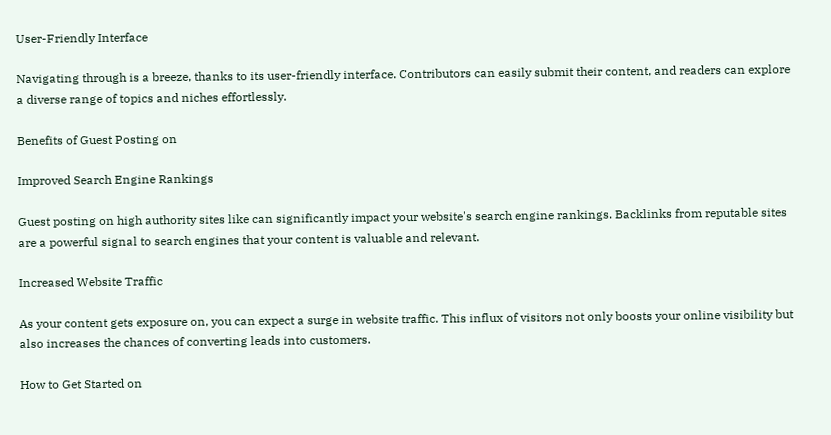User-Friendly Interface

Navigating through is a breeze, thanks to its user-friendly interface. Contributors can easily submit their content, and readers can explore a diverse range of topics and niches effortlessly.

Benefits of Guest Posting on

Improved Search Engine Rankings

Guest posting on high authority sites like can significantly impact your website's search engine rankings. Backlinks from reputable sites are a powerful signal to search engines that your content is valuable and relevant.

Increased Website Traffic

As your content gets exposure on, you can expect a surge in website traffic. This influx of visitors not only boosts your online visibility but also increases the chances of converting leads into customers.

How to Get Started on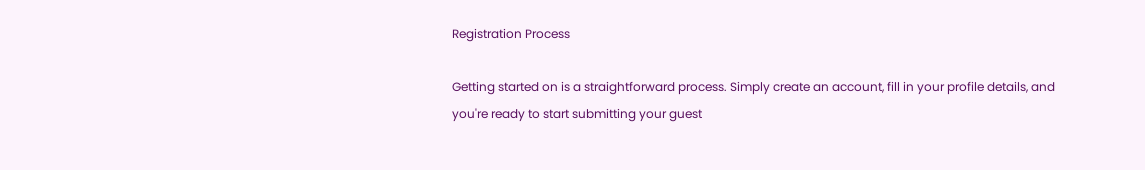Registration Process

Getting started on is a straightforward process. Simply create an account, fill in your profile details, and you're ready to start submitting your guest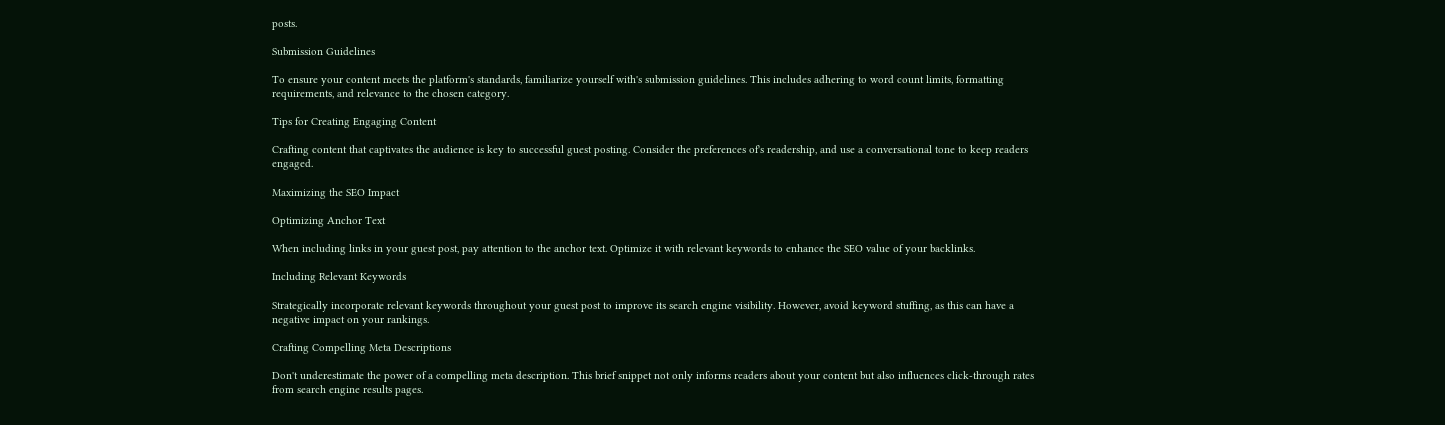posts.

Submission Guidelines

To ensure your content meets the platform's standards, familiarize yourself with's submission guidelines. This includes adhering to word count limits, formatting requirements, and relevance to the chosen category.

Tips for Creating Engaging Content

Crafting content that captivates the audience is key to successful guest posting. Consider the preferences of's readership, and use a conversational tone to keep readers engaged.

Maximizing the SEO Impact

Optimizing Anchor Text

When including links in your guest post, pay attention to the anchor text. Optimize it with relevant keywords to enhance the SEO value of your backlinks.

Including Relevant Keywords

Strategically incorporate relevant keywords throughout your guest post to improve its search engine visibility. However, avoid keyword stuffing, as this can have a negative impact on your rankings.

Crafting Compelling Meta Descriptions

Don't underestimate the power of a compelling meta description. This brief snippet not only informs readers about your content but also influences click-through rates from search engine results pages.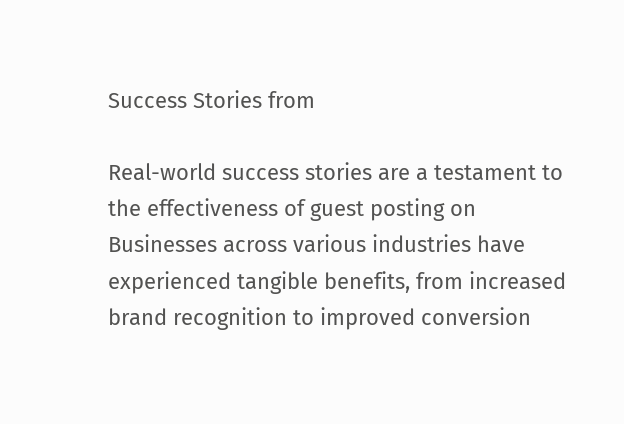Success Stories from

Real-world success stories are a testament to the effectiveness of guest posting on Businesses across various industries have experienced tangible benefits, from increased brand recognition to improved conversion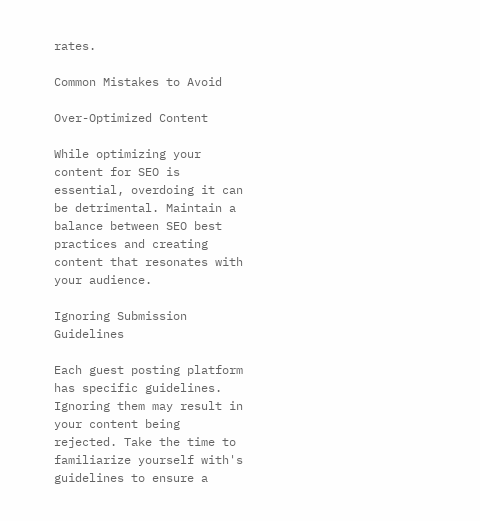rates.

Common Mistakes to Avoid

Over-Optimized Content

While optimizing your content for SEO is essential, overdoing it can be detrimental. Maintain a balance between SEO best practices and creating content that resonates with your audience.

Ignoring Submission Guidelines

Each guest posting platform has specific guidelines. Ignoring them may result in your content being rejected. Take the time to familiarize yourself with's guidelines to ensure a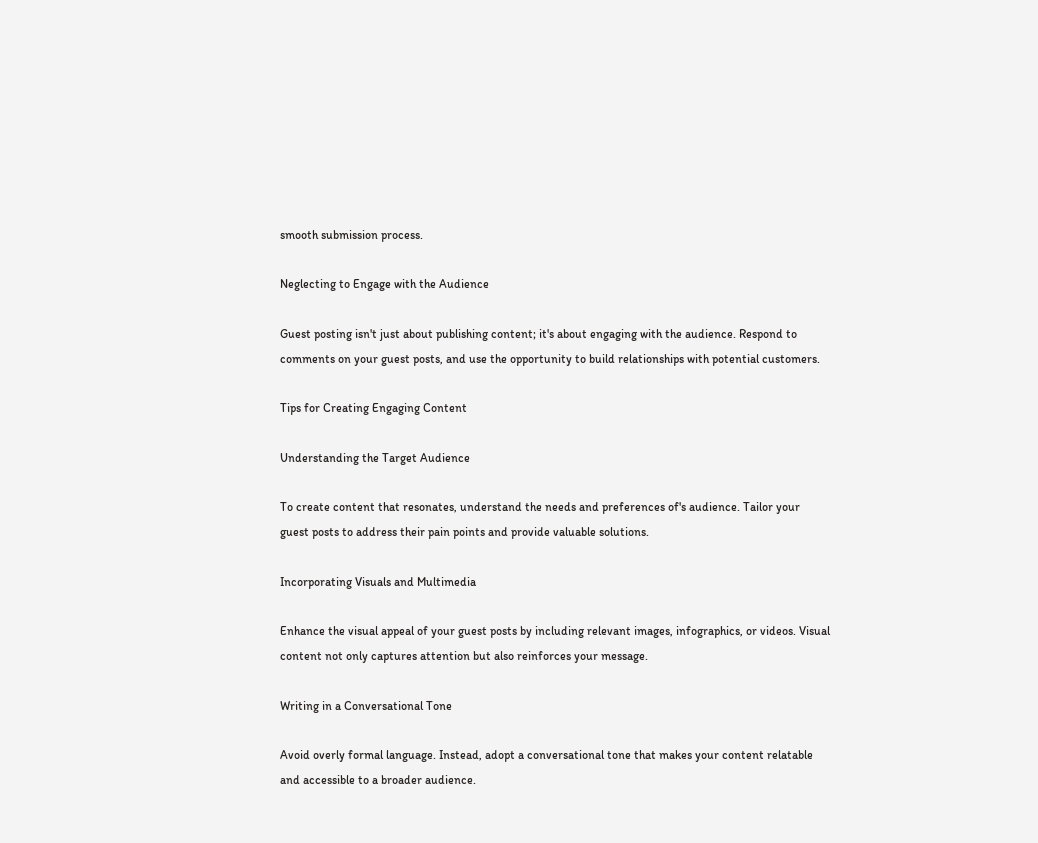smooth submission process.

Neglecting to Engage with the Audience

Guest posting isn't just about publishing content; it's about engaging with the audience. Respond to comments on your guest posts, and use the opportunity to build relationships with potential customers.

Tips for Creating Engaging Content

Understanding the Target Audience

To create content that resonates, understand the needs and preferences of's audience. Tailor your guest posts to address their pain points and provide valuable solutions.

Incorporating Visuals and Multimedia

Enhance the visual appeal of your guest posts by including relevant images, infographics, or videos. Visual content not only captures attention but also reinforces your message.

Writing in a Conversational Tone

Avoid overly formal language. Instead, adopt a conversational tone that makes your content relatable and accessible to a broader audience.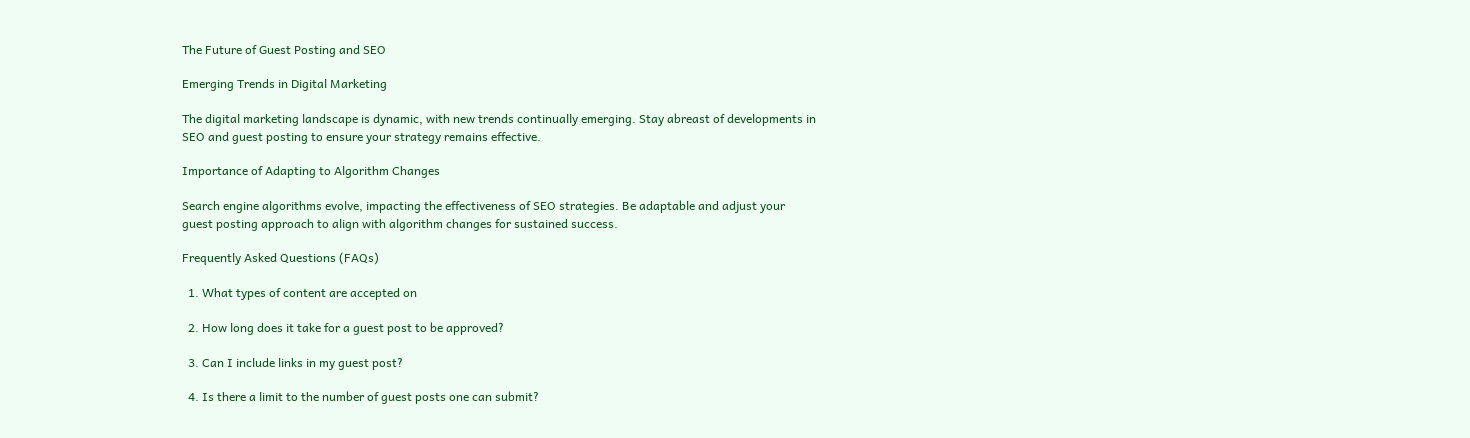The Future of Guest Posting and SEO

Emerging Trends in Digital Marketing

The digital marketing landscape is dynamic, with new trends continually emerging. Stay abreast of developments in SEO and guest posting to ensure your strategy remains effective.

Importance of Adapting to Algorithm Changes

Search engine algorithms evolve, impacting the effectiveness of SEO strategies. Be adaptable and adjust your guest posting approach to align with algorithm changes for sustained success.

Frequently Asked Questions (FAQs)

  1. What types of content are accepted on

  2. How long does it take for a guest post to be approved?

  3. Can I include links in my guest post?

  4. Is there a limit to the number of guest posts one can submit?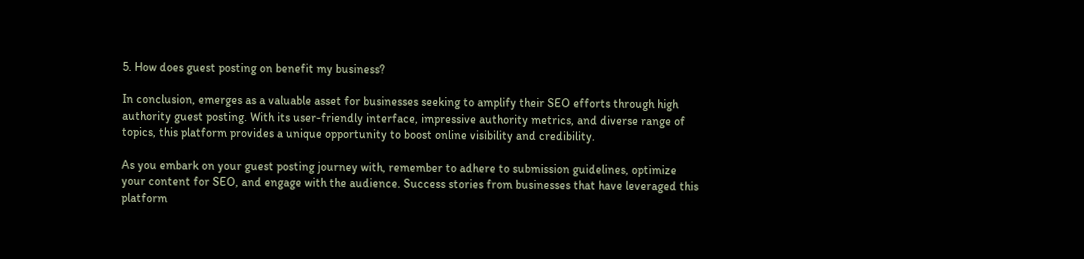5. How does guest posting on benefit my business?

In conclusion, emerges as a valuable asset for businesses seeking to amplify their SEO efforts through high authority guest posting. With its user-friendly interface, impressive authority metrics, and diverse range of topics, this platform provides a unique opportunity to boost online visibility and credibility.

As you embark on your guest posting journey with, remember to adhere to submission guidelines, optimize your content for SEO, and engage with the audience. Success stories from businesses that have leveraged this platform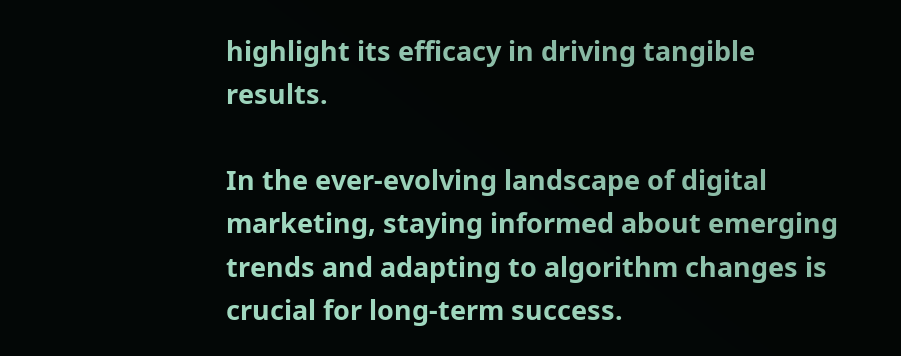highlight its efficacy in driving tangible results.

In the ever-evolving landscape of digital marketing, staying informed about emerging trends and adapting to algorithm changes is crucial for long-term success.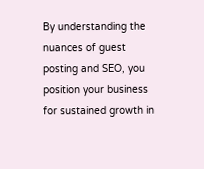By understanding the nuances of guest posting and SEO, you position your business for sustained growth in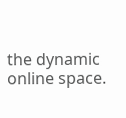the dynamic online space.